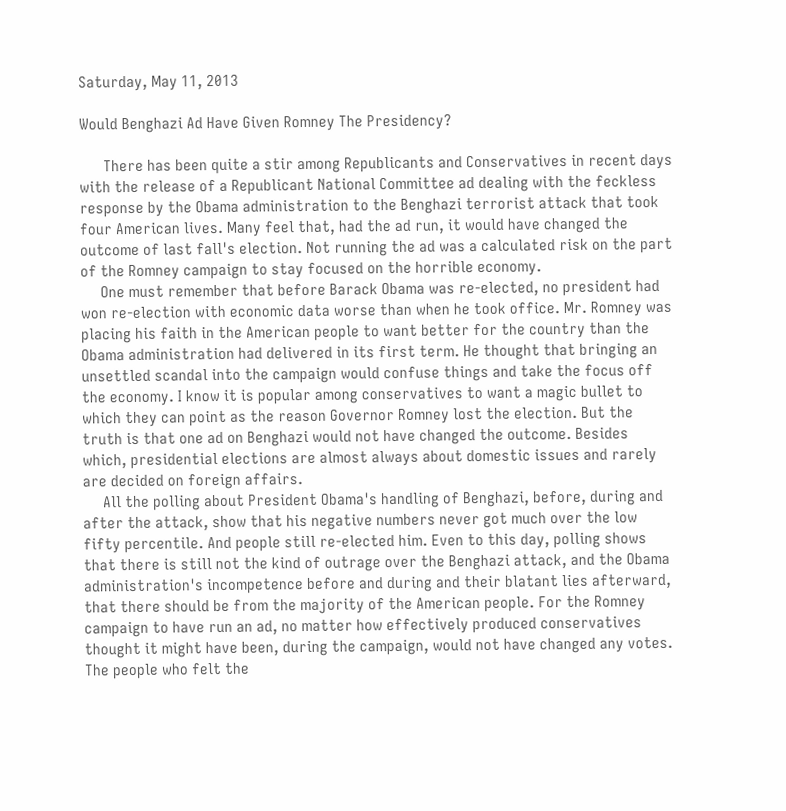Saturday, May 11, 2013

Would Benghazi Ad Have Given Romney The Presidency?

      There has been quite a stir among Republicants and Conservatives in recent days with the release of a Republicant National Committee ad dealing with the feckless response by the Obama administration to the Benghazi terrorist attack that took four American lives. Many feel that, had the ad run, it would have changed the outcome of last fall's election. Not running the ad was a calculated risk on the part of the Romney campaign to stay focused on the horrible economy.
     One must remember that before Barack Obama was re-elected, no president had won re-election with economic data worse than when he took office. Mr. Romney was placing his faith in the American people to want better for the country than the Obama administration had delivered in its first term. He thought that bringing an unsettled scandal into the campaign would confuse things and take the focus off the economy. I know it is popular among conservatives to want a magic bullet to which they can point as the reason Governor Romney lost the election. But the truth is that one ad on Benghazi would not have changed the outcome. Besides which, presidential elections are almost always about domestic issues and rarely are decided on foreign affairs.
     All the polling about President Obama's handling of Benghazi, before, during and after the attack, show that his negative numbers never got much over the low fifty percentile. And people still re-elected him. Even to this day, polling shows that there is still not the kind of outrage over the Benghazi attack, and the Obama administration's incompetence before and during and their blatant lies afterward, that there should be from the majority of the American people. For the Romney campaign to have run an ad, no matter how effectively produced conservatives thought it might have been, during the campaign, would not have changed any votes. The people who felt the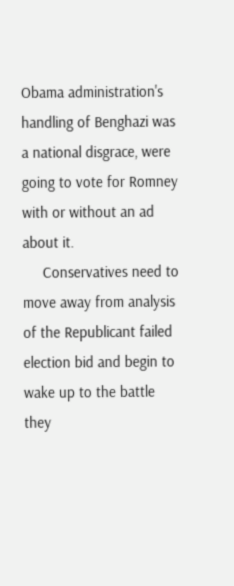Obama administration's handling of Benghazi was a national disgrace, were going to vote for Romney with or without an ad about it.
     Conservatives need to move away from analysis of the Republicant failed election bid and begin to wake up to the battle they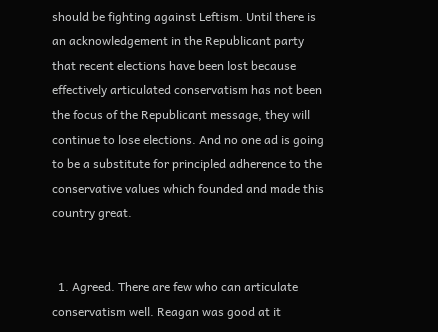should be fighting against Leftism. Until there is an acknowledgement in the Republicant party that recent elections have been lost because effectively articulated conservatism has not been the focus of the Republicant message, they will continue to lose elections. And no one ad is going to be a substitute for principled adherence to the conservative values which founded and made this country great.


  1. Agreed. There are few who can articulate conservatism well. Reagan was good at it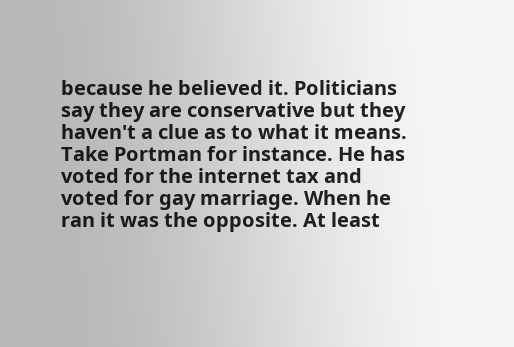because he believed it. Politicians say they are conservative but they haven't a clue as to what it means. Take Portman for instance. He has voted for the internet tax and voted for gay marriage. When he ran it was the opposite. At least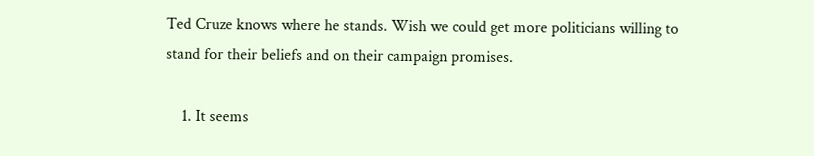Ted Cruze knows where he stands. Wish we could get more politicians willing to stand for their beliefs and on their campaign promises.

    1. It seems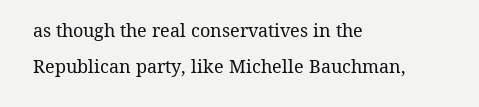as though the real conservatives in the Republican party, like Michelle Bauchman,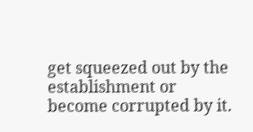get squeezed out by the establishment or become corrupted by it.